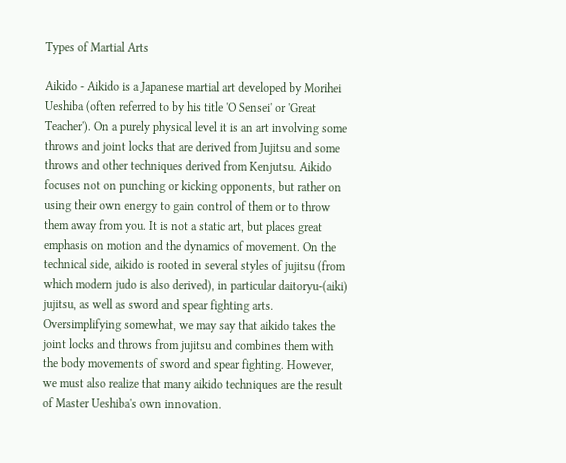Types of Martial Arts

Aikido - Aikido is a Japanese martial art developed by Morihei Ueshiba (often referred to by his title 'O Sensei' or 'Great Teacher'). On a purely physical level it is an art involving some throws and joint locks that are derived from Jujitsu and some throws and other techniques derived from Kenjutsu. Aikido focuses not on punching or kicking opponents, but rather on using their own energy to gain control of them or to throw them away from you. It is not a static art, but places great emphasis on motion and the dynamics of movement. On the technical side, aikido is rooted in several styles of jujitsu (from which modern judo is also derived), in particular daitoryu-(aiki) jujitsu, as well as sword and spear fighting arts. Oversimplifying somewhat, we may say that aikido takes the joint locks and throws from jujitsu and combines them with the body movements of sword and spear fighting. However, we must also realize that many aikido techniques are the result of Master Ueshiba's own innovation.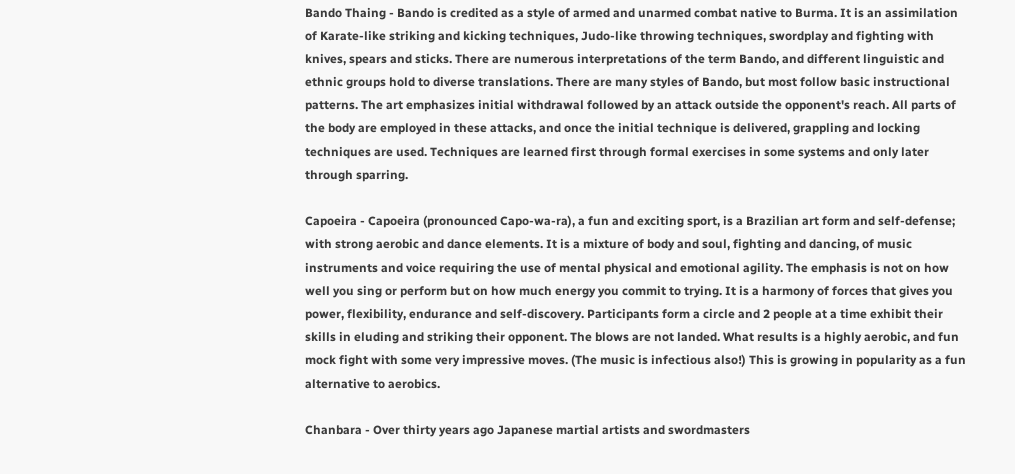Bando Thaing - Bando is credited as a style of armed and unarmed combat native to Burma. It is an assimilation of Karate-like striking and kicking techniques, Judo-like throwing techniques, swordplay and fighting with knives, spears and sticks. There are numerous interpretations of the term Bando, and different linguistic and ethnic groups hold to diverse translations. There are many styles of Bando, but most follow basic instructional patterns. The art emphasizes initial withdrawal followed by an attack outside the opponent's reach. All parts of the body are employed in these attacks, and once the initial technique is delivered, grappling and locking techniques are used. Techniques are learned first through formal exercises in some systems and only later through sparring.

Capoeira - Capoeira (pronounced Capo-wa-ra), a fun and exciting sport, is a Brazilian art form and self-defense; with strong aerobic and dance elements. It is a mixture of body and soul, fighting and dancing, of music instruments and voice requiring the use of mental physical and emotional agility. The emphasis is not on how well you sing or perform but on how much energy you commit to trying. It is a harmony of forces that gives you power, flexibility, endurance and self-discovery. Participants form a circle and 2 people at a time exhibit their skills in eluding and striking their opponent. The blows are not landed. What results is a highly aerobic, and fun mock fight with some very impressive moves. (The music is infectious also!) This is growing in popularity as a fun alternative to aerobics.

Chanbara - Over thirty years ago Japanese martial artists and swordmasters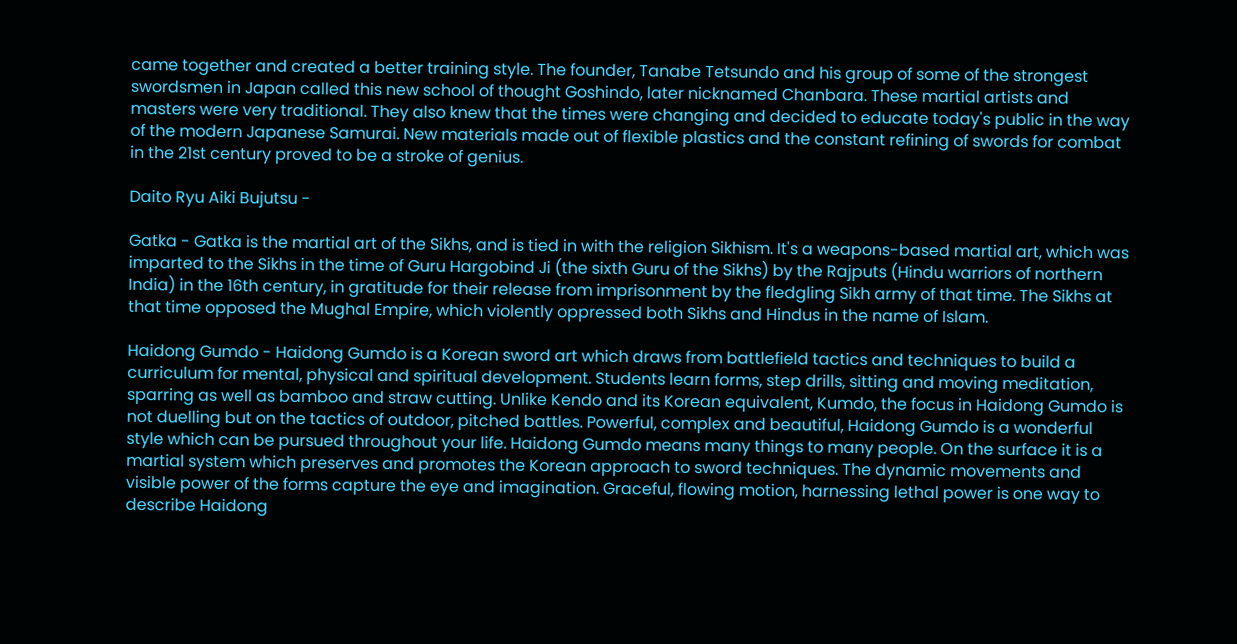came together and created a better training style. The founder, Tanabe Tetsundo and his group of some of the strongest swordsmen in Japan called this new school of thought Goshindo, later nicknamed Chanbara. These martial artists and masters were very traditional. They also knew that the times were changing and decided to educate today's public in the way of the modern Japanese Samurai. New materials made out of flexible plastics and the constant refining of swords for combat in the 21st century proved to be a stroke of genius.

Daito Ryu Aiki Bujutsu -

Gatka - Gatka is the martial art of the Sikhs, and is tied in with the religion Sikhism. It's a weapons-based martial art, which was imparted to the Sikhs in the time of Guru Hargobind Ji (the sixth Guru of the Sikhs) by the Rajputs (Hindu warriors of northern India) in the 16th century, in gratitude for their release from imprisonment by the fledgling Sikh army of that time. The Sikhs at that time opposed the Mughal Empire, which violently oppressed both Sikhs and Hindus in the name of Islam.

Haidong Gumdo - Haidong Gumdo is a Korean sword art which draws from battlefield tactics and techniques to build a curriculum for mental, physical and spiritual development. Students learn forms, step drills, sitting and moving meditation, sparring as well as bamboo and straw cutting. Unlike Kendo and its Korean equivalent, Kumdo, the focus in Haidong Gumdo is not duelling but on the tactics of outdoor, pitched battles. Powerful, complex and beautiful, Haidong Gumdo is a wonderful style which can be pursued throughout your life. Haidong Gumdo means many things to many people. On the surface it is a martial system which preserves and promotes the Korean approach to sword techniques. The dynamic movements and visible power of the forms capture the eye and imagination. Graceful, flowing motion, harnessing lethal power is one way to describe Haidong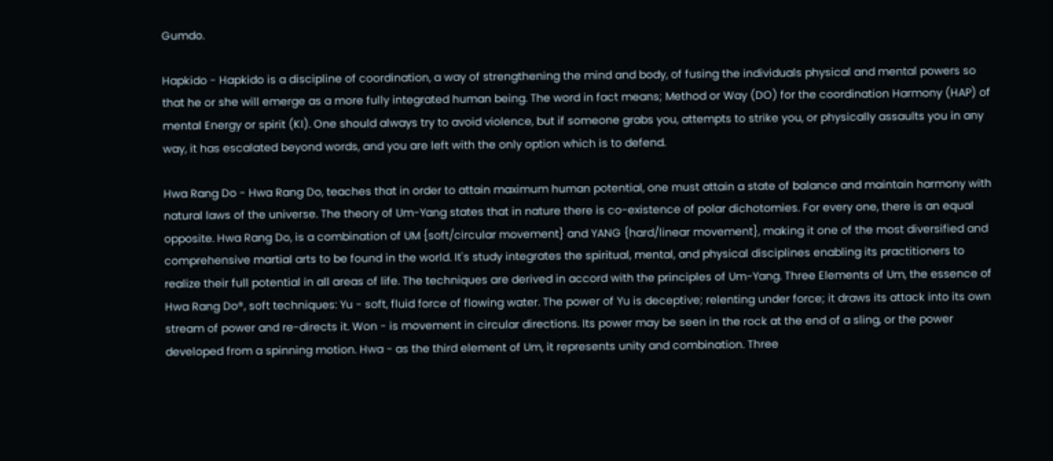Gumdo.

Hapkido - Hapkido is a discipline of coordination, a way of strengthening the mind and body, of fusing the individuals physical and mental powers so that he or she will emerge as a more fully integrated human being. The word in fact means; Method or Way (DO) for the coordination Harmony (HAP) of mental Energy or spirit (KI). One should always try to avoid violence, but if someone grabs you, attempts to strike you, or physically assaults you in any way, it has escalated beyond words, and you are left with the only option which is to defend.

Hwa Rang Do - Hwa Rang Do, teaches that in order to attain maximum human potential, one must attain a state of balance and maintain harmony with natural laws of the universe. The theory of Um-Yang states that in nature there is co-existence of polar dichotomies. For every one, there is an equal opposite. Hwa Rang Do, is a combination of UM {soft/circular movement} and YANG {hard/linear movement}, making it one of the most diversified and comprehensive martial arts to be found in the world. It's study integrates the spiritual, mental, and physical disciplines enabling its practitioners to realize their full potential in all areas of life. The techniques are derived in accord with the principles of Um-Yang. Three Elements of Um, the essence of Hwa Rang Do®, soft techniques: Yu - soft, fluid force of flowing water. The power of Yu is deceptive; relenting under force; it draws its attack into its own stream of power and re-directs it. Won - is movement in circular directions. Its power may be seen in the rock at the end of a sling, or the power developed from a spinning motion. Hwa - as the third element of Um, it represents unity and combination. Three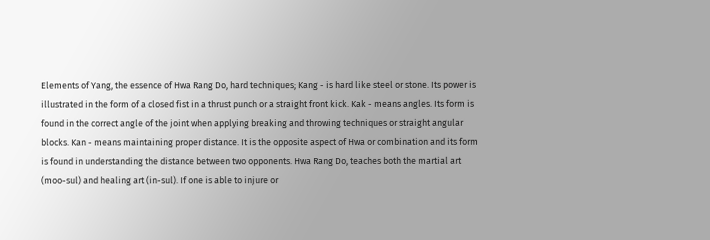Elements of Yang, the essence of Hwa Rang Do, hard techniques; Kang - is hard like steel or stone. Its power is illustrated in the form of a closed fist in a thrust punch or a straight front kick. Kak - means angles. Its form is found in the correct angle of the joint when applying breaking and throwing techniques or straight angular blocks. Kan - means maintaining proper distance. It is the opposite aspect of Hwa or combination and its form is found in understanding the distance between two opponents. Hwa Rang Do, teaches both the martial art (moo-sul) and healing art (in-sul). If one is able to injure or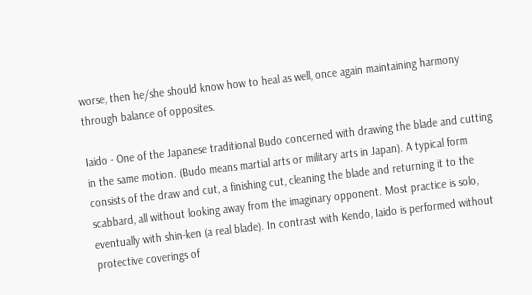worse, then he/she should know how to heal as well, once again maintaining harmony through balance of opposites.

Iaido - One of the Japanese traditional Budo concerned with drawing the blade and cutting in the same motion. (Budo means martial arts or military arts in Japan). A typical form consists of the draw and cut, a finishing cut, cleaning the blade and returning it to the scabbard, all without looking away from the imaginary opponent. Most practice is solo, eventually with shin-ken (a real blade). In contrast with Kendo, Iaido is performed without protective coverings of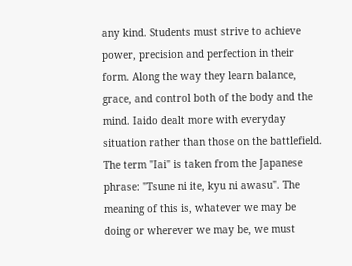any kind. Students must strive to achieve power, precision and perfection in their form. Along the way they learn balance, grace, and control both of the body and the mind. Iaido dealt more with everyday situation rather than those on the battlefield. The term "Iai" is taken from the Japanese phrase: "Tsune ni ite, kyu ni awasu". The meaning of this is, whatever we may be doing or wherever we may be, we must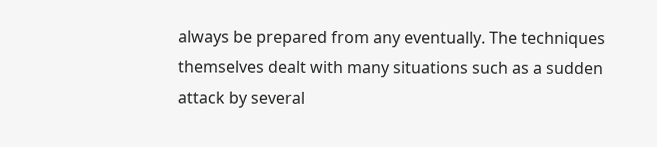always be prepared from any eventually. The techniques themselves dealt with many situations such as a sudden attack by several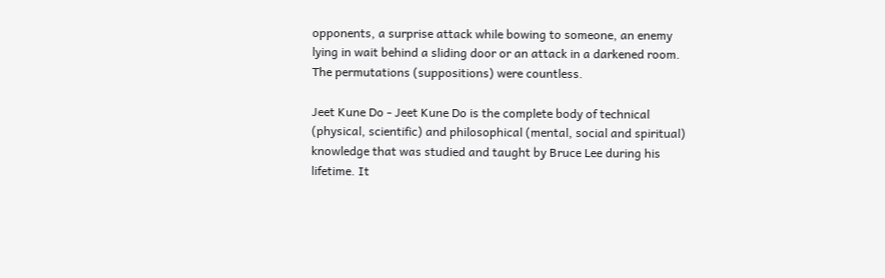opponents, a surprise attack while bowing to someone, an enemy lying in wait behind a sliding door or an attack in a darkened room. The permutations (suppositions) were countless.

Jeet Kune Do - Jeet Kune Do is the complete body of technical (physical, scientific) and philosophical (mental, social and spiritual) knowledge that was studied and taught by Bruce Lee during his lifetime. It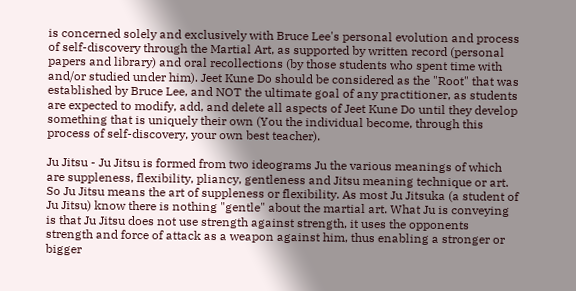is concerned solely and exclusively with Bruce Lee's personal evolution and process of self-discovery through the Martial Art, as supported by written record (personal papers and library) and oral recollections (by those students who spent time with and/or studied under him). Jeet Kune Do should be considered as the "Root" that was established by Bruce Lee, and NOT the ultimate goal of any practitioner, as students are expected to modify, add, and delete all aspects of Jeet Kune Do until they develop something that is uniquely their own (You the individual become, through this process of self-discovery, your own best teacher).

Ju Jitsu - Ju Jitsu is formed from two ideograms Ju the various meanings of which are suppleness, flexibility, pliancy, gentleness and Jitsu meaning technique or art. So Ju Jitsu means the art of suppleness or flexibility. As most Ju Jitsuka (a student of Ju Jitsu) know there is nothing "gentle" about the martial art. What Ju is conveying is that Ju Jitsu does not use strength against strength, it uses the opponents strength and force of attack as a weapon against him, thus enabling a stronger or bigger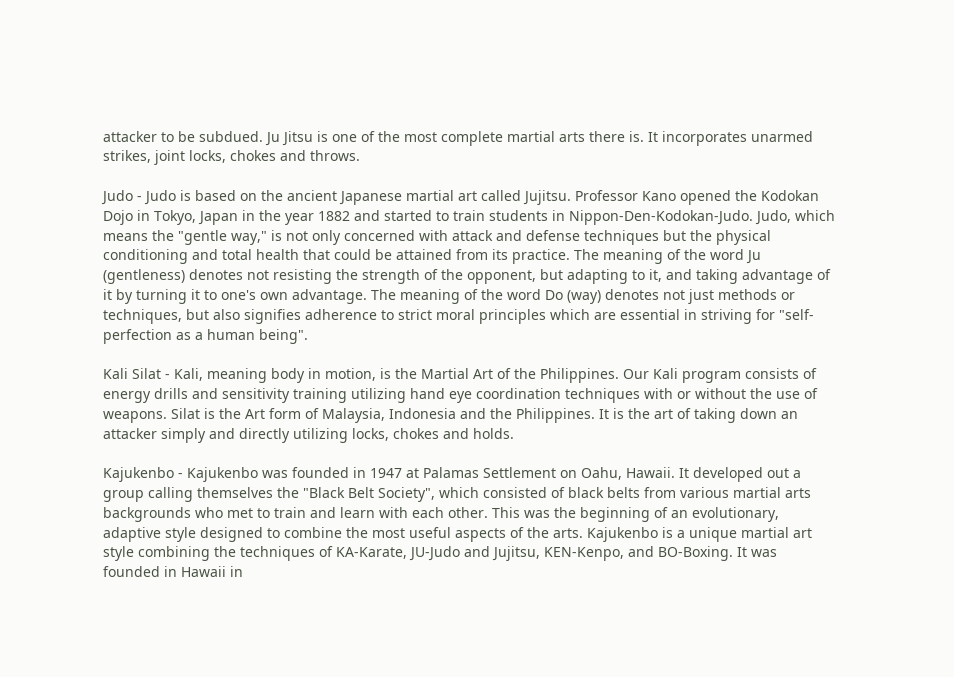attacker to be subdued. Ju Jitsu is one of the most complete martial arts there is. It incorporates unarmed strikes, joint locks, chokes and throws.

Judo - Judo is based on the ancient Japanese martial art called Jujitsu. Professor Kano opened the Kodokan Dojo in Tokyo, Japan in the year 1882 and started to train students in Nippon-Den-Kodokan-Judo. Judo, which means the "gentle way," is not only concerned with attack and defense techniques but the physical conditioning and total health that could be attained from its practice. The meaning of the word Ju (gentleness) denotes not resisting the strength of the opponent, but adapting to it, and taking advantage of it by turning it to one's own advantage. The meaning of the word Do (way) denotes not just methods or techniques, but also signifies adherence to strict moral principles which are essential in striving for "self-perfection as a human being".

Kali Silat - Kali, meaning body in motion, is the Martial Art of the Philippines. Our Kali program consists of energy drills and sensitivity training utilizing hand eye coordination techniques with or without the use of weapons. Silat is the Art form of Malaysia, Indonesia and the Philippines. It is the art of taking down an attacker simply and directly utilizing locks, chokes and holds.

Kajukenbo - Kajukenbo was founded in 1947 at Palamas Settlement on Oahu, Hawaii. It developed out a group calling themselves the "Black Belt Society", which consisted of black belts from various martial arts backgrounds who met to train and learn with each other. This was the beginning of an evolutionary, adaptive style designed to combine the most useful aspects of the arts. Kajukenbo is a unique martial art style combining the techniques of KA-Karate, JU-Judo and Jujitsu, KEN-Kenpo, and BO-Boxing. It was founded in Hawaii in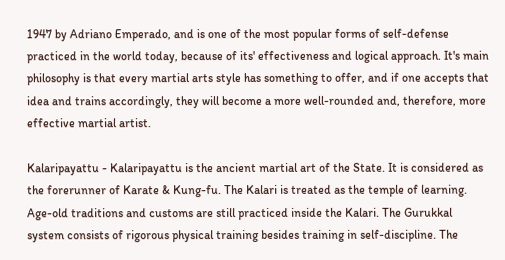1947 by Adriano Emperado, and is one of the most popular forms of self-defense practiced in the world today, because of its' effectiveness and logical approach. It's main philosophy is that every martial arts style has something to offer, and if one accepts that idea and trains accordingly, they will become a more well-rounded and, therefore, more effective martial artist.

Kalaripayattu - Kalaripayattu is the ancient martial art of the State. It is considered as the forerunner of Karate & Kung-fu. The Kalari is treated as the temple of learning. Age-old traditions and customs are still practiced inside the Kalari. The Gurukkal system consists of rigorous physical training besides training in self-discipline. The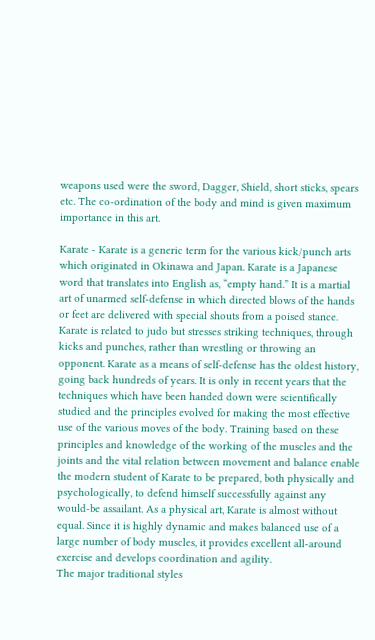weapons used were the sword, Dagger, Shield, short sticks, spears etc. The co-ordination of the body and mind is given maximum importance in this art.

Karate - Karate is a generic term for the various kick/punch arts which originated in Okinawa and Japan. Karate is a Japanese word that translates into English as, “empty hand.” It is a martial art of unarmed self-defense in which directed blows of the hands or feet are delivered with special shouts from a poised stance. Karate is related to judo but stresses striking techniques, through kicks and punches, rather than wrestling or throwing an opponent. Karate as a means of self-defense has the oldest history, going back hundreds of years. It is only in recent years that the techniques which have been handed down were scientifically studied and the principles evolved for making the most effective use of the various moves of the body. Training based on these principles and knowledge of the working of the muscles and the joints and the vital relation between movement and balance enable the modern student of Karate to be prepared, both physically and psychologically, to defend himself successfully against any would-be assailant. As a physical art, Karate is almost without equal. Since it is highly dynamic and makes balanced use of a large number of body muscles, it provides excellent all-around exercise and develops coordination and agility.
The major traditional styles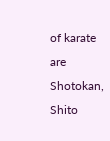of karate are Shotokan, Shito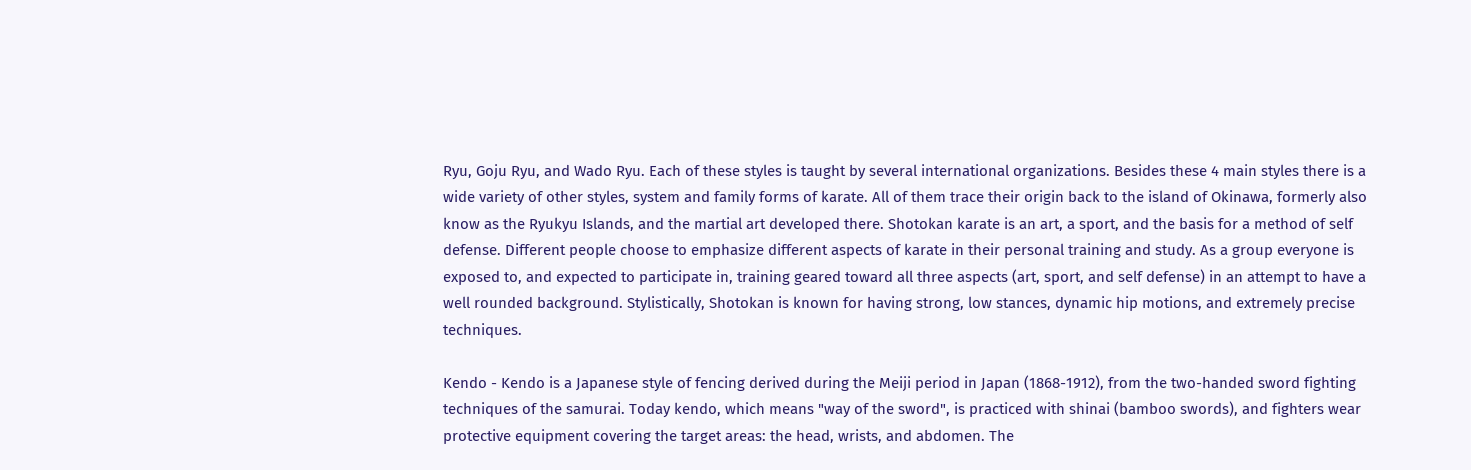Ryu, Goju Ryu, and Wado Ryu. Each of these styles is taught by several international organizations. Besides these 4 main styles there is a wide variety of other styles, system and family forms of karate. All of them trace their origin back to the island of Okinawa, formerly also know as the Ryukyu Islands, and the martial art developed there. Shotokan karate is an art, a sport, and the basis for a method of self defense. Different people choose to emphasize different aspects of karate in their personal training and study. As a group everyone is exposed to, and expected to participate in, training geared toward all three aspects (art, sport, and self defense) in an attempt to have a well rounded background. Stylistically, Shotokan is known for having strong, low stances, dynamic hip motions, and extremely precise techniques.

Kendo - Kendo is a Japanese style of fencing derived during the Meiji period in Japan (1868-1912), from the two-handed sword fighting techniques of the samurai. Today kendo, which means "way of the sword", is practiced with shinai (bamboo swords), and fighters wear protective equipment covering the target areas: the head, wrists, and abdomen. The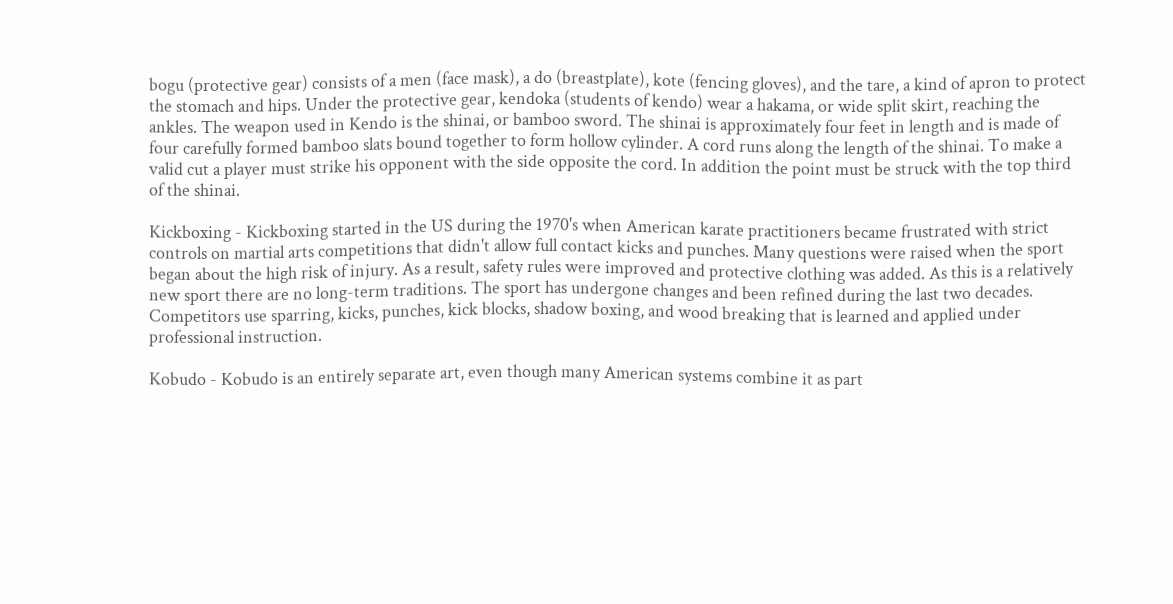bogu (protective gear) consists of a men (face mask), a do (breastplate), kote (fencing gloves), and the tare, a kind of apron to protect the stomach and hips. Under the protective gear, kendoka (students of kendo) wear a hakama, or wide split skirt, reaching the ankles. The weapon used in Kendo is the shinai, or bamboo sword. The shinai is approximately four feet in length and is made of four carefully formed bamboo slats bound together to form hollow cylinder. A cord runs along the length of the shinai. To make a valid cut a player must strike his opponent with the side opposite the cord. In addition the point must be struck with the top third of the shinai.

Kickboxing - Kickboxing started in the US during the 1970's when American karate practitioners became frustrated with strict controls on martial arts competitions that didn't allow full contact kicks and punches. Many questions were raised when the sport began about the high risk of injury. As a result, safety rules were improved and protective clothing was added. As this is a relatively new sport there are no long-term traditions. The sport has undergone changes and been refined during the last two decades. Competitors use sparring, kicks, punches, kick blocks, shadow boxing, and wood breaking that is learned and applied under professional instruction.

Kobudo - Kobudo is an entirely separate art, even though many American systems combine it as part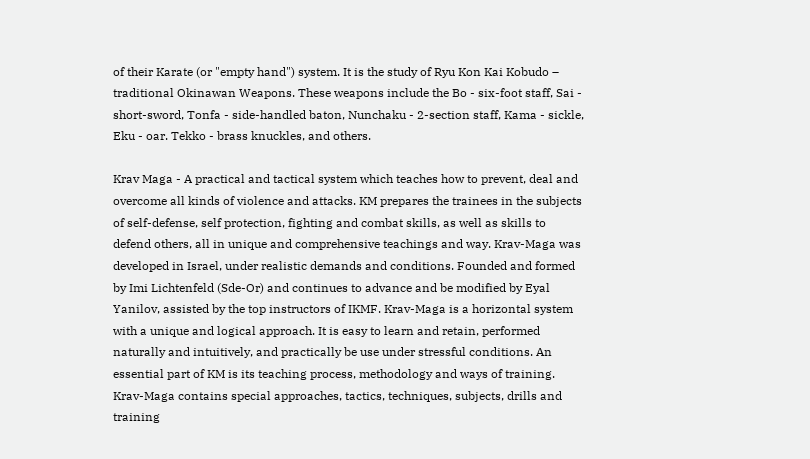of their Karate (or "empty hand") system. It is the study of Ryu Kon Kai Kobudo – traditional Okinawan Weapons. These weapons include the Bo - six-foot staff, Sai - short-sword, Tonfa - side-handled baton, Nunchaku - 2-section staff, Kama - sickle, Eku - oar. Tekko - brass knuckles, and others.

Krav Maga - A practical and tactical system which teaches how to prevent, deal and overcome all kinds of violence and attacks. KM prepares the trainees in the subjects of self-defense, self protection, fighting and combat skills, as well as skills to defend others, all in unique and comprehensive teachings and way. Krav-Maga was developed in Israel, under realistic demands and conditions. Founded and formed by Imi Lichtenfeld (Sde-Or) and continues to advance and be modified by Eyal Yanilov, assisted by the top instructors of IKMF. Krav-Maga is a horizontal system with a unique and logical approach. It is easy to learn and retain, performed naturally and intuitively, and practically be use under stressful conditions. An essential part of KM is its teaching process, methodology and ways of training. Krav-Maga contains special approaches, tactics, techniques, subjects, drills and training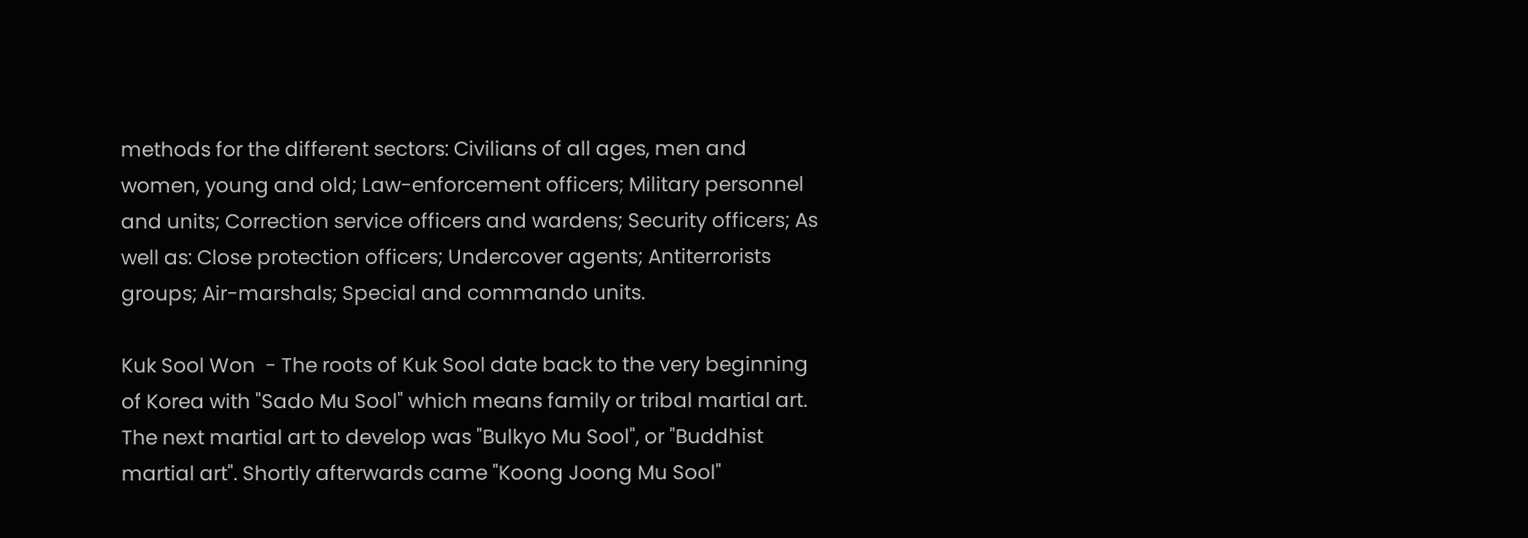methods for the different sectors: Civilians of all ages, men and women, young and old; Law-enforcement officers; Military personnel and units; Correction service officers and wardens; Security officers; As well as: Close protection officers; Undercover agents; Antiterrorists groups; Air-marshals; Special and commando units.

Kuk Sool Won  - The roots of Kuk Sool date back to the very beginning of Korea with "Sado Mu Sool" which means family or tribal martial art. The next martial art to develop was "Bulkyo Mu Sool", or "Buddhist martial art". Shortly afterwards came "Koong Joong Mu Sool"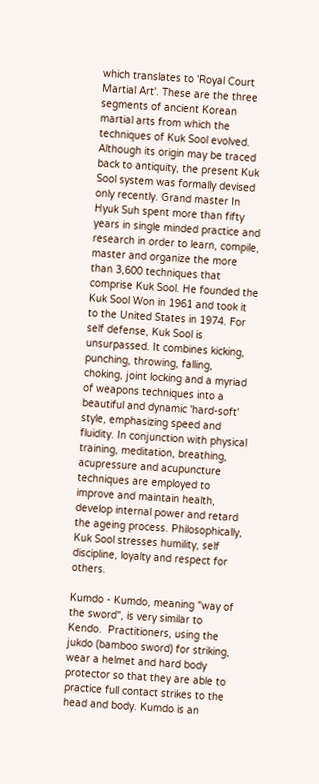which translates to 'Royal Court Martial Art'. These are the three segments of ancient Korean martial arts from which the techniques of Kuk Sool evolved. Although its origin may be traced back to antiquity, the present Kuk Sool system was formally devised only recently. Grand master In Hyuk Suh spent more than fifty years in single minded practice and research in order to learn, compile, master and organize the more than 3,600 techniques that comprise Kuk Sool. He founded the Kuk Sool Won in 1961 and took it to the United States in 1974. For self defense, Kuk Sool is unsurpassed. It combines kicking, punching, throwing, falling, choking, joint locking and a myriad of weapons techniques into a beautiful and dynamic 'hard-soft' style, emphasizing speed and fluidity. In conjunction with physical training, meditation, breathing, acupressure and acupuncture techniques are employed to improve and maintain health, develop internal power and retard the ageing process. Philosophically, Kuk Sool stresses humility, self discipline, loyalty and respect for others.

Kumdo - Kumdo, meaning "way of the sword", is very similar to Kendo.  Practitioners, using the jukdo (bamboo sword) for striking, wear a helmet and hard body protector so that they are able to practice full contact strikes to the head and body. Kumdo is an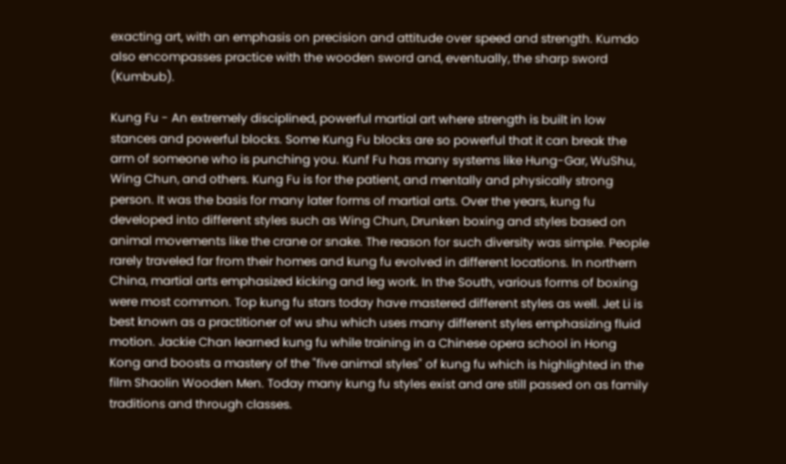exacting art, with an emphasis on precision and attitude over speed and strength. Kumdo also encompasses practice with the wooden sword and, eventually, the sharp sword (Kumbub).

Kung Fu - An extremely disciplined, powerful martial art where strength is built in low stances and powerful blocks. Some Kung Fu blocks are so powerful that it can break the arm of someone who is punching you. Kunf Fu has many systems like Hung-Gar, WuShu, Wing Chun, and others. Kung Fu is for the patient, and mentally and physically strong person. It was the basis for many later forms of martial arts. Over the years, kung fu developed into different styles such as Wing Chun, Drunken boxing and styles based on animal movements like the crane or snake. The reason for such diversity was simple. People rarely traveled far from their homes and kung fu evolved in different locations. In northern China, martial arts emphasized kicking and leg work. In the South, various forms of boxing were most common. Top kung fu stars today have mastered different styles as well. Jet Li is best known as a practitioner of wu shu which uses many different styles emphasizing fluid motion. Jackie Chan learned kung fu while training in a Chinese opera school in Hong Kong and boosts a mastery of the "five animal styles" of kung fu which is highlighted in the film Shaolin Wooden Men. Today many kung fu styles exist and are still passed on as family traditions and through classes.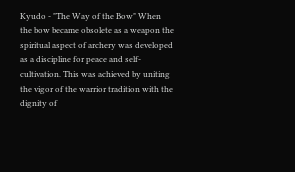Kyudo - "The Way of the Bow" When the bow became obsolete as a weapon the spiritual aspect of archery was developed as a discipline for peace and self-cultivation. This was achieved by uniting the vigor of the warrior tradition with the dignity of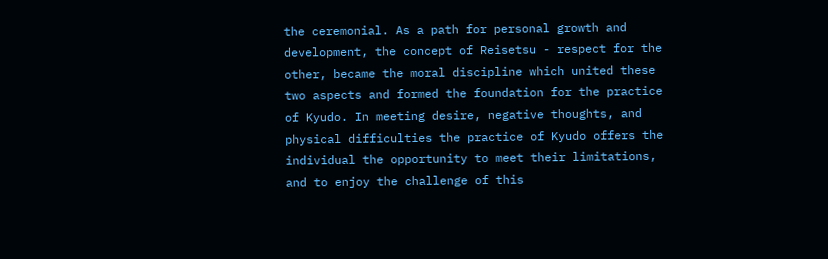the ceremonial. As a path for personal growth and development, the concept of Reisetsu - respect for the other, became the moral discipline which united these two aspects and formed the foundation for the practice of Kyudo. In meeting desire, negative thoughts, and physical difficulties the practice of Kyudo offers the individual the opportunity to meet their limitations, and to enjoy the challenge of this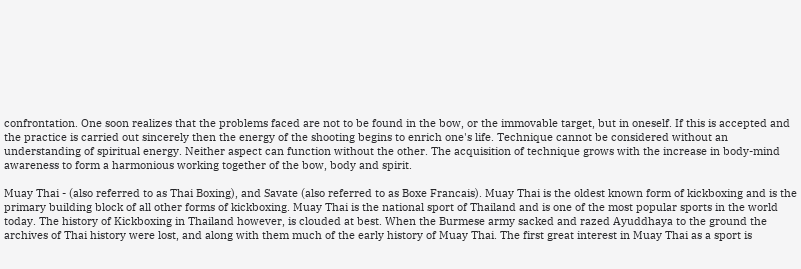confrontation. One soon realizes that the problems faced are not to be found in the bow, or the immovable target, but in oneself. If this is accepted and the practice is carried out sincerely then the energy of the shooting begins to enrich one's life. Technique cannot be considered without an understanding of spiritual energy. Neither aspect can function without the other. The acquisition of technique grows with the increase in body-mind awareness to form a harmonious working together of the bow, body and spirit.

Muay Thai - (also referred to as Thai Boxing), and Savate (also referred to as Boxe Francais). Muay Thai is the oldest known form of kickboxing and is the primary building block of all other forms of kickboxing. Muay Thai is the national sport of Thailand and is one of the most popular sports in the world today. The history of Kickboxing in Thailand however, is clouded at best. When the Burmese army sacked and razed Ayuddhaya to the ground the archives of Thai history were lost, and along with them much of the early history of Muay Thai. The first great interest in Muay Thai as a sport is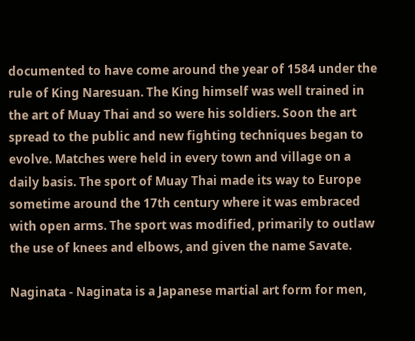documented to have come around the year of 1584 under the rule of King Naresuan. The King himself was well trained in the art of Muay Thai and so were his soldiers. Soon the art spread to the public and new fighting techniques began to evolve. Matches were held in every town and village on a daily basis. The sport of Muay Thai made its way to Europe sometime around the 17th century where it was embraced with open arms. The sport was modified, primarily to outlaw the use of knees and elbows, and given the name Savate.

Naginata - Naginata is a Japanese martial art form for men,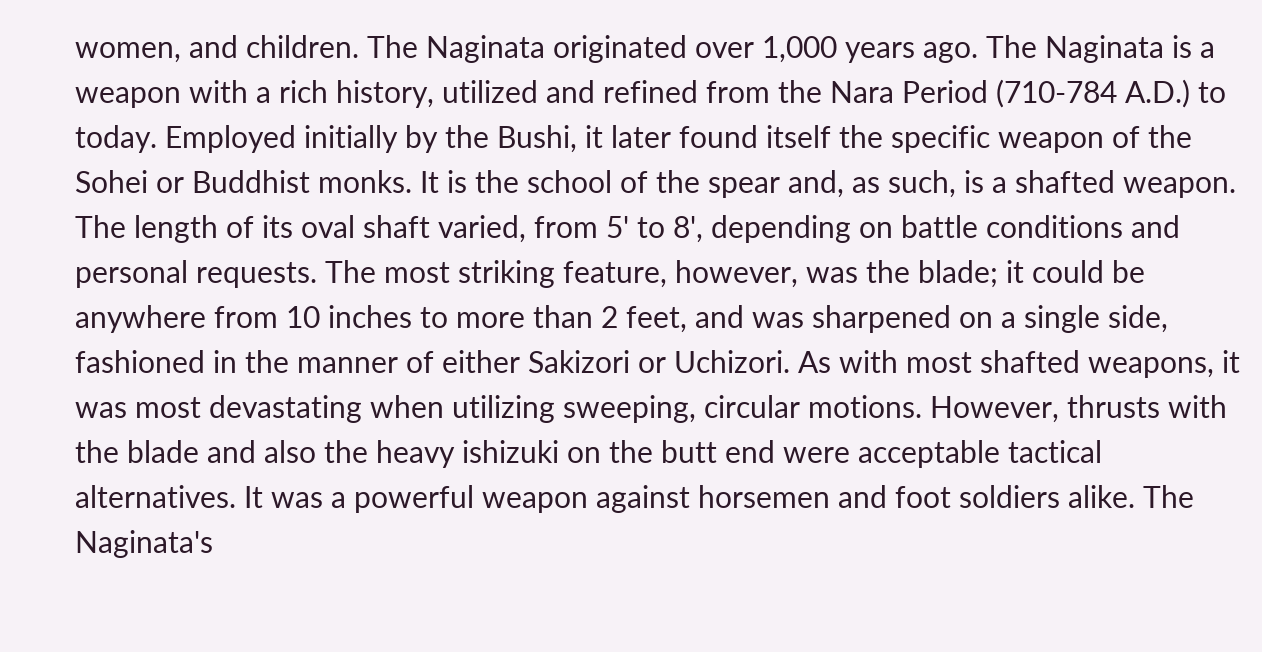women, and children. The Naginata originated over 1,000 years ago. The Naginata is a weapon with a rich history, utilized and refined from the Nara Period (710-784 A.D.) to today. Employed initially by the Bushi, it later found itself the specific weapon of the Sohei or Buddhist monks. It is the school of the spear and, as such, is a shafted weapon. The length of its oval shaft varied, from 5' to 8', depending on battle conditions and personal requests. The most striking feature, however, was the blade; it could be anywhere from 10 inches to more than 2 feet, and was sharpened on a single side, fashioned in the manner of either Sakizori or Uchizori. As with most shafted weapons, it was most devastating when utilizing sweeping, circular motions. However, thrusts with the blade and also the heavy ishizuki on the butt end were acceptable tactical alternatives. It was a powerful weapon against horsemen and foot soldiers alike. The Naginata's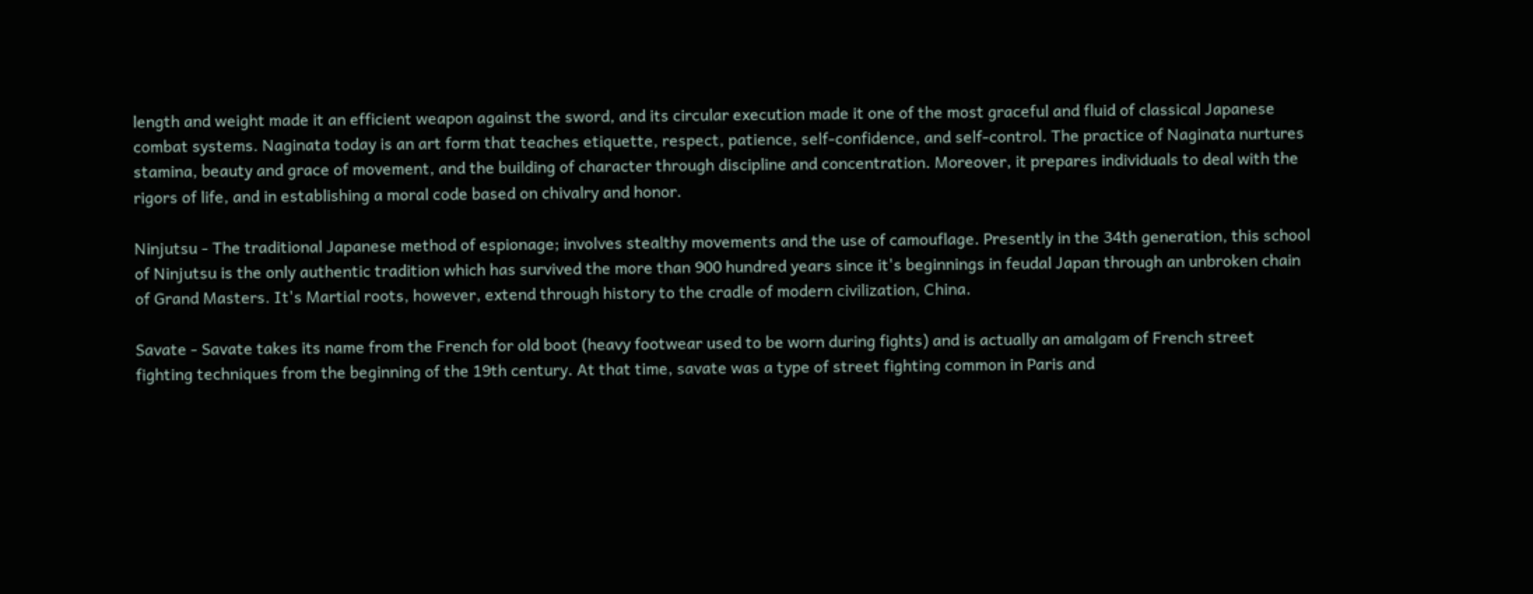length and weight made it an efficient weapon against the sword, and its circular execution made it one of the most graceful and fluid of classical Japanese combat systems. Naginata today is an art form that teaches etiquette, respect, patience, self-confidence, and self-control. The practice of Naginata nurtures stamina, beauty and grace of movement, and the building of character through discipline and concentration. Moreover, it prepares individuals to deal with the rigors of life, and in establishing a moral code based on chivalry and honor.

Ninjutsu - The traditional Japanese method of espionage; involves stealthy movements and the use of camouflage. Presently in the 34th generation, this school of Ninjutsu is the only authentic tradition which has survived the more than 900 hundred years since it's beginnings in feudal Japan through an unbroken chain of Grand Masters. It's Martial roots, however, extend through history to the cradle of modern civilization, China.

Savate - Savate takes its name from the French for old boot (heavy footwear used to be worn during fights) and is actually an amalgam of French street fighting techniques from the beginning of the 19th century. At that time, savate was a type of street fighting common in Paris and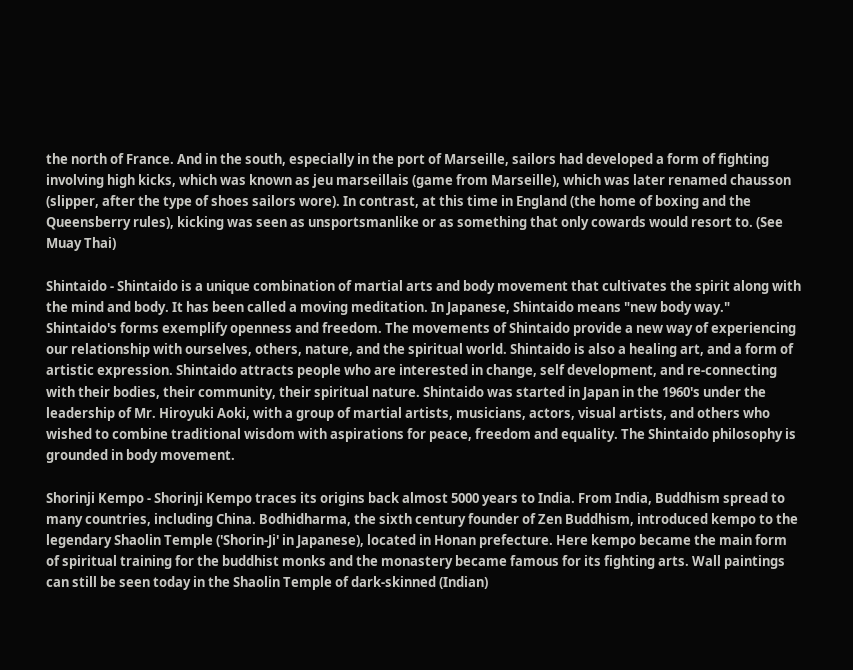the north of France. And in the south, especially in the port of Marseille, sailors had developed a form of fighting involving high kicks, which was known as jeu marseillais (game from Marseille), which was later renamed chausson (slipper, after the type of shoes sailors wore). In contrast, at this time in England (the home of boxing and the Queensberry rules), kicking was seen as unsportsmanlike or as something that only cowards would resort to. (See Muay Thai)

Shintaido - Shintaido is a unique combination of martial arts and body movement that cultivates the spirit along with the mind and body. It has been called a moving meditation. In Japanese, Shintaido means "new body way." Shintaido's forms exemplify openness and freedom. The movements of Shintaido provide a new way of experiencing our relationship with ourselves, others, nature, and the spiritual world. Shintaido is also a healing art, and a form of artistic expression. Shintaido attracts people who are interested in change, self development, and re-connecting with their bodies, their community, their spiritual nature. Shintaido was started in Japan in the 1960's under the leadership of Mr. Hiroyuki Aoki, with a group of martial artists, musicians, actors, visual artists, and others who wished to combine traditional wisdom with aspirations for peace, freedom and equality. The Shintaido philosophy is grounded in body movement.

Shorinji Kempo - Shorinji Kempo traces its origins back almost 5000 years to India. From India, Buddhism spread to many countries, including China. Bodhidharma, the sixth century founder of Zen Buddhism, introduced kempo to the legendary Shaolin Temple ('Shorin-Ji' in Japanese), located in Honan prefecture. Here kempo became the main form of spiritual training for the buddhist monks and the monastery became famous for its fighting arts. Wall paintings can still be seen today in the Shaolin Temple of dark-skinned (Indian)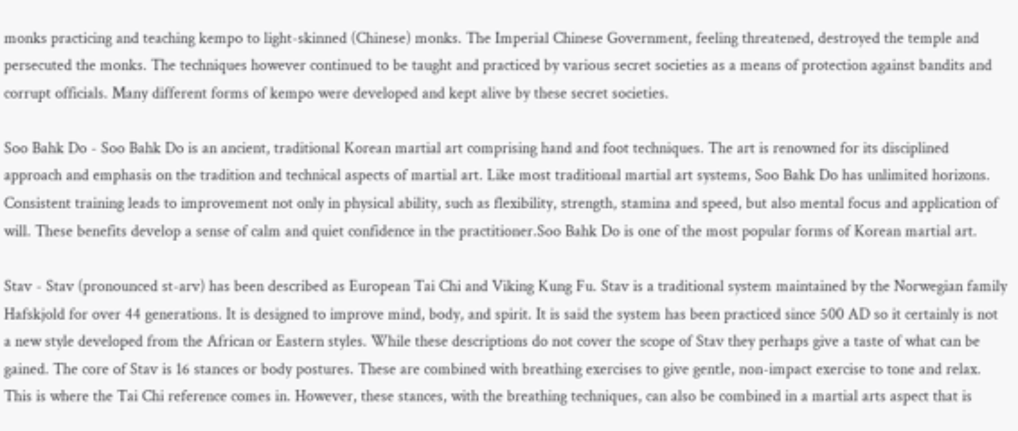monks practicing and teaching kempo to light-skinned (Chinese) monks. The Imperial Chinese Government, feeling threatened, destroyed the temple and persecuted the monks. The techniques however continued to be taught and practiced by various secret societies as a means of protection against bandits and corrupt officials. Many different forms of kempo were developed and kept alive by these secret societies.

Soo Bahk Do - Soo Bahk Do is an ancient, traditional Korean martial art comprising hand and foot techniques. The art is renowned for its disciplined approach and emphasis on the tradition and technical aspects of martial art. Like most traditional martial art systems, Soo Bahk Do has unlimited horizons. Consistent training leads to improvement not only in physical ability, such as flexibility, strength, stamina and speed, but also mental focus and application of will. These benefits develop a sense of calm and quiet confidence in the practitioner.Soo Bahk Do is one of the most popular forms of Korean martial art.

Stav - Stav (pronounced st-arv) has been described as European Tai Chi and Viking Kung Fu. Stav is a traditional system maintained by the Norwegian family Hafskjold for over 44 generations. It is designed to improve mind, body, and spirit. It is said the system has been practiced since 500 AD so it certainly is not a new style developed from the African or Eastern styles. While these descriptions do not cover the scope of Stav they perhaps give a taste of what can be gained. The core of Stav is 16 stances or body postures. These are combined with breathing exercises to give gentle, non-impact exercise to tone and relax. This is where the Tai Chi reference comes in. However, these stances, with the breathing techniques, can also be combined in a martial arts aspect that is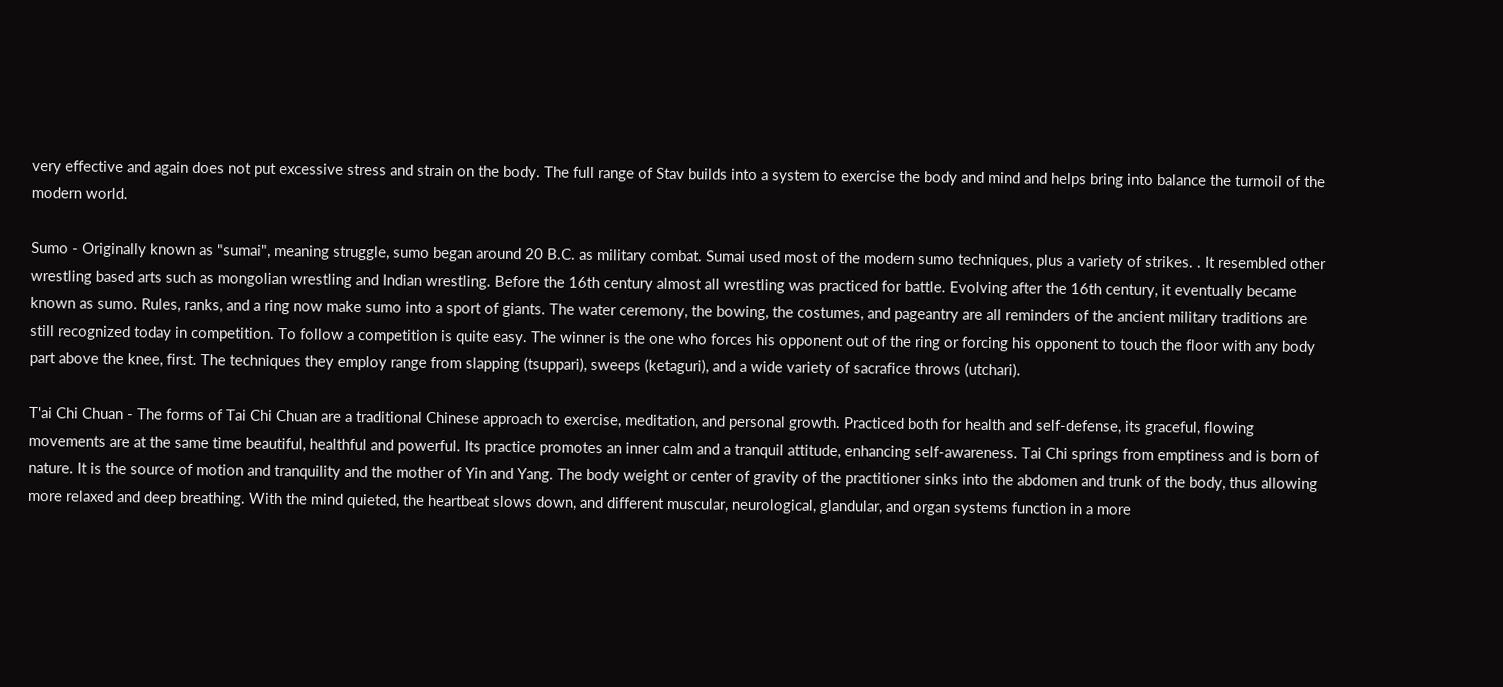very effective and again does not put excessive stress and strain on the body. The full range of Stav builds into a system to exercise the body and mind and helps bring into balance the turmoil of the modern world.

Sumo - Originally known as "sumai", meaning struggle, sumo began around 20 B.C. as military combat. Sumai used most of the modern sumo techniques, plus a variety of strikes. . It resembled other wrestling based arts such as mongolian wrestling and Indian wrestling. Before the 16th century almost all wrestling was practiced for battle. Evolving after the 16th century, it eventually became known as sumo. Rules, ranks, and a ring now make sumo into a sport of giants. The water ceremony, the bowing, the costumes, and pageantry are all reminders of the ancient military traditions are still recognized today in competition. To follow a competition is quite easy. The winner is the one who forces his opponent out of the ring or forcing his opponent to touch the floor with any body part above the knee, first. The techniques they employ range from slapping (tsuppari), sweeps (ketaguri), and a wide variety of sacrafice throws (utchari).

T'ai Chi Chuan - The forms of Tai Chi Chuan are a traditional Chinese approach to exercise, meditation, and personal growth. Practiced both for health and self-defense, its graceful, flowing movements are at the same time beautiful, healthful and powerful. Its practice promotes an inner calm and a tranquil attitude, enhancing self-awareness. Tai Chi springs from emptiness and is born of nature. It is the source of motion and tranquility and the mother of Yin and Yang. The body weight or center of gravity of the practitioner sinks into the abdomen and trunk of the body, thus allowing more relaxed and deep breathing. With the mind quieted, the heartbeat slows down, and different muscular, neurological, glandular, and organ systems function in a more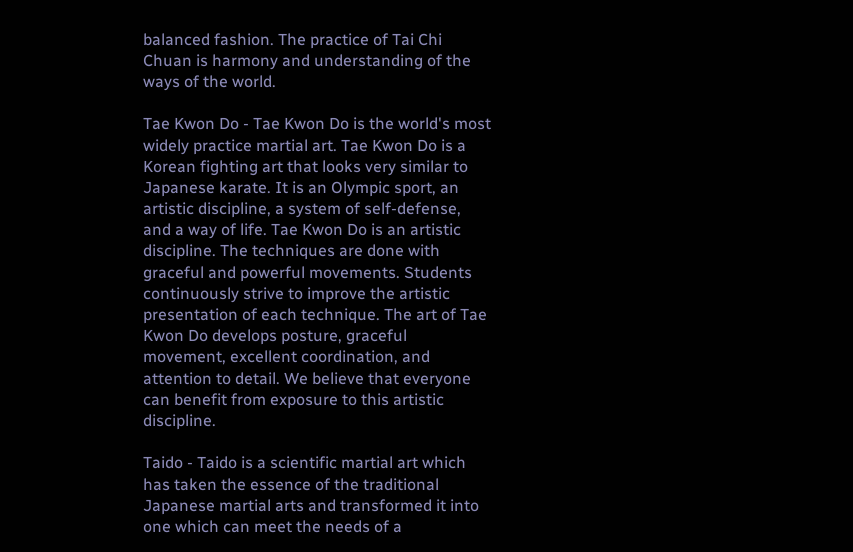balanced fashion. The practice of Tai Chi Chuan is harmony and understanding of the ways of the world.

Tae Kwon Do - Tae Kwon Do is the world's most widely practice martial art. Tae Kwon Do is a Korean fighting art that looks very similar to Japanese karate. It is an Olympic sport, an artistic discipline, a system of self-defense, and a way of life. Tae Kwon Do is an artistic discipline. The techniques are done with graceful and powerful movements. Students continuously strive to improve the artistic presentation of each technique. The art of Tae Kwon Do develops posture, graceful movement, excellent coordination, and attention to detail. We believe that everyone can benefit from exposure to this artistic discipline.

Taido - Taido is a scientific martial art which has taken the essence of the traditional Japanese martial arts and transformed it into one which can meet the needs of a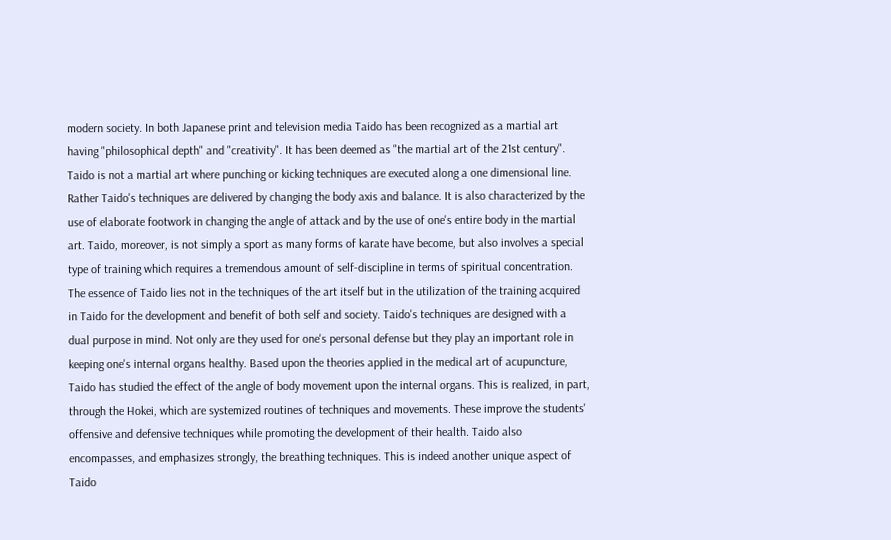modern society. In both Japanese print and television media Taido has been recognized as a martial art having "philosophical depth" and "creativity". It has been deemed as "the martial art of the 21st century". Taido is not a martial art where punching or kicking techniques are executed along a one dimensional line. Rather Taido's techniques are delivered by changing the body axis and balance. It is also characterized by the use of elaborate footwork in changing the angle of attack and by the use of one's entire body in the martial art. Taido, moreover, is not simply a sport as many forms of karate have become, but also involves a special type of training which requires a tremendous amount of self-discipline in terms of spiritual concentration. The essence of Taido lies not in the techniques of the art itself but in the utilization of the training acquired in Taido for the development and benefit of both self and society. Taido's techniques are designed with a dual purpose in mind. Not only are they used for one's personal defense but they play an important role in keeping one's internal organs healthy. Based upon the theories applied in the medical art of acupuncture, Taido has studied the effect of the angle of body movement upon the internal organs. This is realized, in part, through the Hokei, which are systemized routines of techniques and movements. These improve the students' offensive and defensive techniques while promoting the development of their health. Taido also encompasses, and emphasizes strongly, the breathing techniques. This is indeed another unique aspect of Taido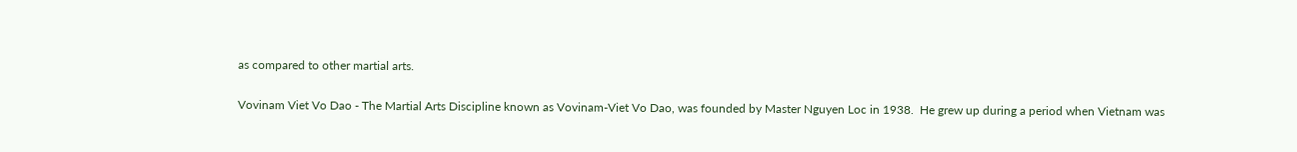as compared to other martial arts.

Vovinam Viet Vo Dao - The Martial Arts Discipline known as Vovinam-Viet Vo Dao, was founded by Master Nguyen Loc in 1938.  He grew up during a period when Vietnam was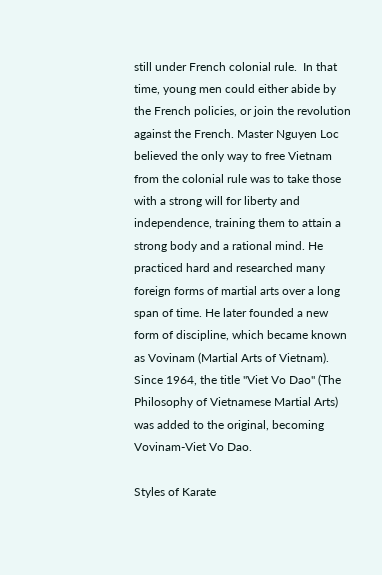still under French colonial rule.  In that time, young men could either abide by the French policies, or join the revolution against the French. Master Nguyen Loc believed the only way to free Vietnam from the colonial rule was to take those with a strong will for liberty and independence, training them to attain a strong body and a rational mind. He practiced hard and researched many foreign forms of martial arts over a long span of time. He later founded a new form of discipline, which became known as Vovinam (Martial Arts of Vietnam). Since 1964, the title "Viet Vo Dao" (The Philosophy of Vietnamese Martial Arts) was added to the original, becoming Vovinam-Viet Vo Dao.

Styles of Karate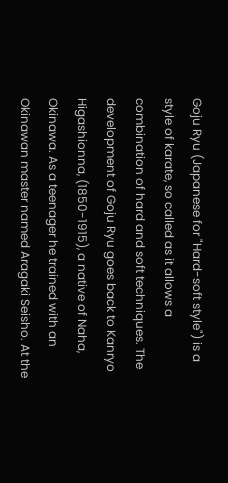Goju Ryu (Japanese for "Hard-soft style") is a style of karate, so called as it allows a combination of hard and soft techniques. The development of Goju Ryu goes back to Kanryo Higashionna, (1850-1915), a native of Naha, Okinawa. As a teenager he trained with an Okinawan master named Aragaki Seisho. At the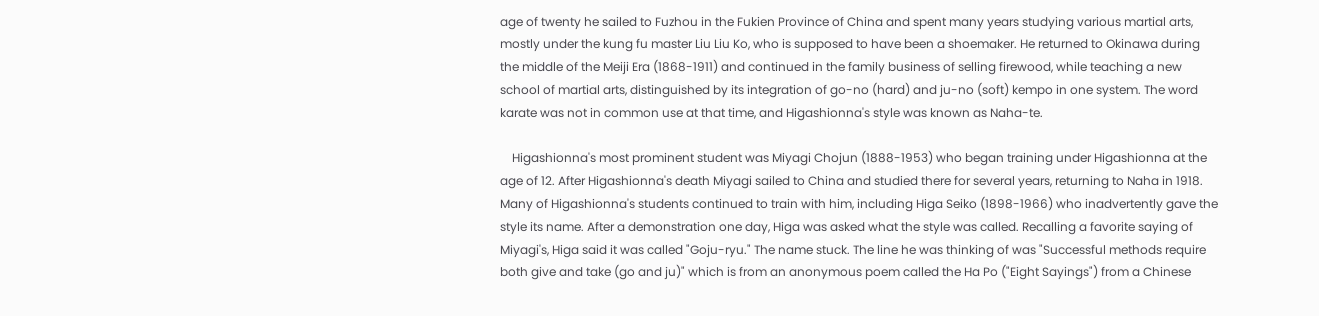age of twenty he sailed to Fuzhou in the Fukien Province of China and spent many years studying various martial arts, mostly under the kung fu master Liu Liu Ko, who is supposed to have been a shoemaker. He returned to Okinawa during the middle of the Meiji Era (1868-1911) and continued in the family business of selling firewood, while teaching a new school of martial arts, distinguished by its integration of go-no (hard) and ju-no (soft) kempo in one system. The word karate was not in common use at that time, and Higashionna's style was known as Naha-te.

    Higashionna's most prominent student was Miyagi Chojun (1888-1953) who began training under Higashionna at the age of 12. After Higashionna's death Miyagi sailed to China and studied there for several years, returning to Naha in 1918. Many of Higashionna's students continued to train with him, including Higa Seiko (1898-1966) who inadvertently gave the style its name. After a demonstration one day, Higa was asked what the style was called. Recalling a favorite saying of Miyagi's, Higa said it was called "Goju-ryu." The name stuck. The line he was thinking of was "Successful methods require both give and take (go and ju)" which is from an anonymous poem called the Ha Po ("Eight Sayings") from a Chinese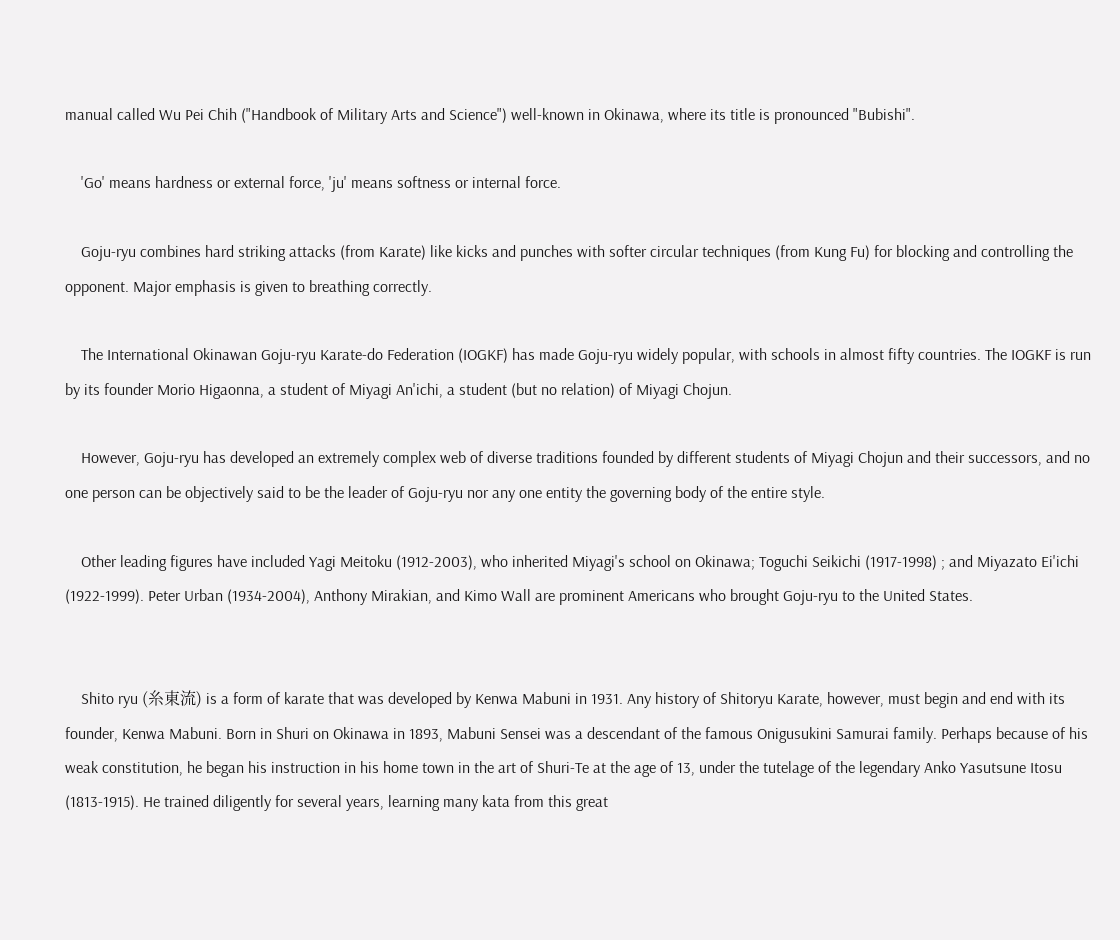manual called Wu Pei Chih ("Handbook of Military Arts and Science") well-known in Okinawa, where its title is pronounced "Bubishi".

    'Go' means hardness or external force, 'ju' means softness or internal force.

    Goju-ryu combines hard striking attacks (from Karate) like kicks and punches with softer circular techniques (from Kung Fu) for blocking and controlling the opponent. Major emphasis is given to breathing correctly.

    The International Okinawan Goju-ryu Karate-do Federation (IOGKF) has made Goju-ryu widely popular, with schools in almost fifty countries. The IOGKF is run by its founder Morio Higaonna, a student of Miyagi An'ichi, a student (but no relation) of Miyagi Chojun.

    However, Goju-ryu has developed an extremely complex web of diverse traditions founded by different students of Miyagi Chojun and their successors, and no one person can be objectively said to be the leader of Goju-ryu nor any one entity the governing body of the entire style.

    Other leading figures have included Yagi Meitoku (1912-2003), who inherited Miyagi's school on Okinawa; Toguchi Seikichi (1917-1998) ; and Miyazato Ei'ichi (1922-1999). Peter Urban (1934-2004), Anthony Mirakian, and Kimo Wall are prominent Americans who brought Goju-ryu to the United States.


    Shito ryu (糸東流) is a form of karate that was developed by Kenwa Mabuni in 1931. Any history of Shitoryu Karate, however, must begin and end with its founder, Kenwa Mabuni. Born in Shuri on Okinawa in 1893, Mabuni Sensei was a descendant of the famous Onigusukini Samurai family. Perhaps because of his weak constitution, he began his instruction in his home town in the art of Shuri-Te at the age of 13, under the tutelage of the legendary Anko Yasutsune Itosu (1813-1915). He trained diligently for several years, learning many kata from this great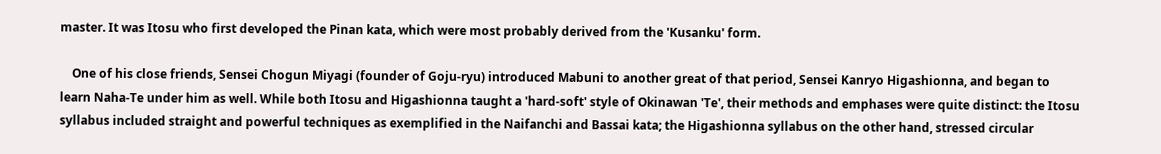master. It was Itosu who first developed the Pinan kata, which were most probably derived from the 'Kusanku' form.

    One of his close friends, Sensei Chogun Miyagi (founder of Goju-ryu) introduced Mabuni to another great of that period, Sensei Kanryo Higashionna, and began to learn Naha-Te under him as well. While both Itosu and Higashionna taught a 'hard-soft' style of Okinawan 'Te', their methods and emphases were quite distinct: the Itosu syllabus included straight and powerful techniques as exemplified in the Naifanchi and Bassai kata; the Higashionna syllabus on the other hand, stressed circular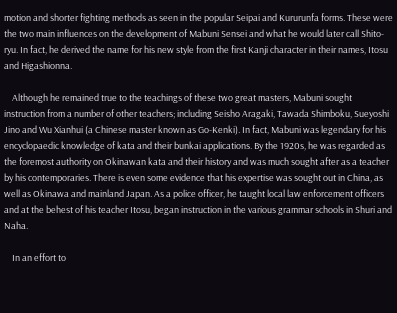motion and shorter fighting methods as seen in the popular Seipai and Kururunfa forms. These were the two main influences on the development of Mabuni Sensei and what he would later call Shito-ryu. In fact, he derived the name for his new style from the first Kanji character in their names, Itosu and Higashionna.

    Although he remained true to the teachings of these two great masters, Mabuni sought instruction from a number of other teachers; including Seisho Aragaki, Tawada Shimboku, Sueyoshi Jino and Wu Xianhui (a Chinese master known as Go-Kenki). In fact, Mabuni was legendary for his encyclopaedic knowledge of kata and their bunkai applications. By the 1920s, he was regarded as the foremost authority on Okinawan kata and their history and was much sought after as a teacher by his contemporaries. There is even some evidence that his expertise was sought out in China, as well as Okinawa and mainland Japan. As a police officer, he taught local law enforcement officers and at the behest of his teacher Itosu, began instruction in the various grammar schools in Shuri and Naha.

    In an effort to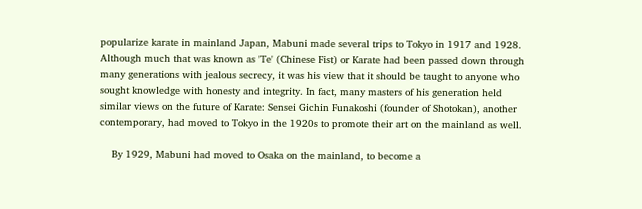popularize karate in mainland Japan, Mabuni made several trips to Tokyo in 1917 and 1928. Although much that was known as 'Te' (Chinese Fist) or Karate had been passed down through many generations with jealous secrecy, it was his view that it should be taught to anyone who sought knowledge with honesty and integrity. In fact, many masters of his generation held similar views on the future of Karate: Sensei Gichin Funakoshi (founder of Shotokan), another contemporary, had moved to Tokyo in the 1920s to promote their art on the mainland as well.

    By 1929, Mabuni had moved to Osaka on the mainland, to become a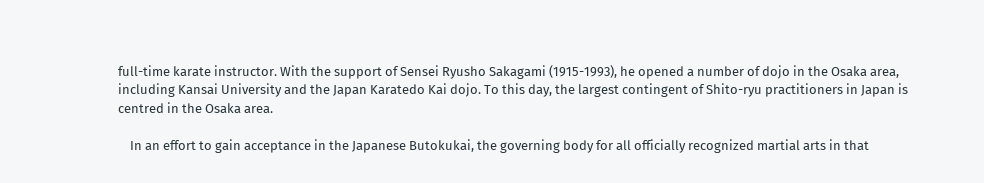full-time karate instructor. With the support of Sensei Ryusho Sakagami (1915-1993), he opened a number of dojo in the Osaka area, including Kansai University and the Japan Karatedo Kai dojo. To this day, the largest contingent of Shito-ryu practitioners in Japan is centred in the Osaka area.

    In an effort to gain acceptance in the Japanese Butokukai, the governing body for all officially recognized martial arts in that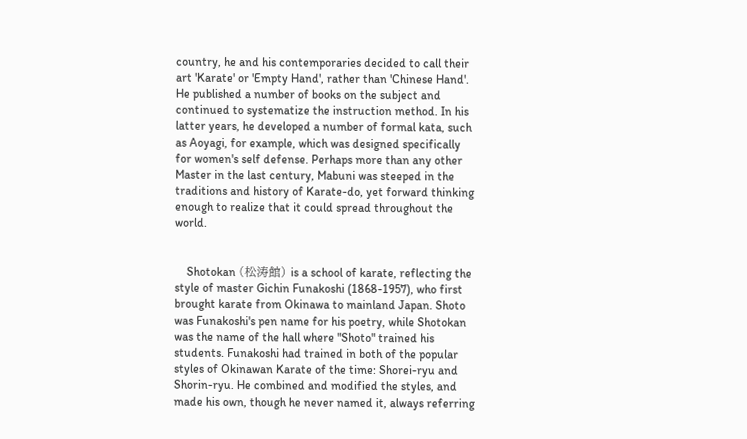country, he and his contemporaries decided to call their art 'Karate' or 'Empty Hand', rather than 'Chinese Hand'. He published a number of books on the subject and continued to systematize the instruction method. In his latter years, he developed a number of formal kata, such as Aoyagi, for example, which was designed specifically for women's self defense. Perhaps more than any other Master in the last century, Mabuni was steeped in the traditions and history of Karate-do, yet forward thinking enough to realize that it could spread throughout the world.


    Shotokan (松涛館) is a school of karate, reflecting the style of master Gichin Funakoshi (1868-1957), who first brought karate from Okinawa to mainland Japan. Shoto was Funakoshi's pen name for his poetry, while Shotokan was the name of the hall where "Shoto" trained his students. Funakoshi had trained in both of the popular styles of Okinawan Karate of the time: Shorei-ryu and Shorin-ryu. He combined and modified the styles, and made his own, though he never named it, always referring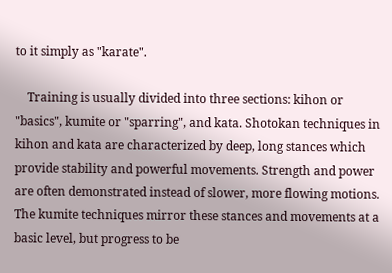to it simply as "karate".

    Training is usually divided into three sections: kihon or "basics", kumite or "sparring", and kata. Shotokan techniques in kihon and kata are characterized by deep, long stances which provide stability and powerful movements. Strength and power are often demonstrated instead of slower, more flowing motions. The kumite techniques mirror these stances and movements at a basic level, but progress to be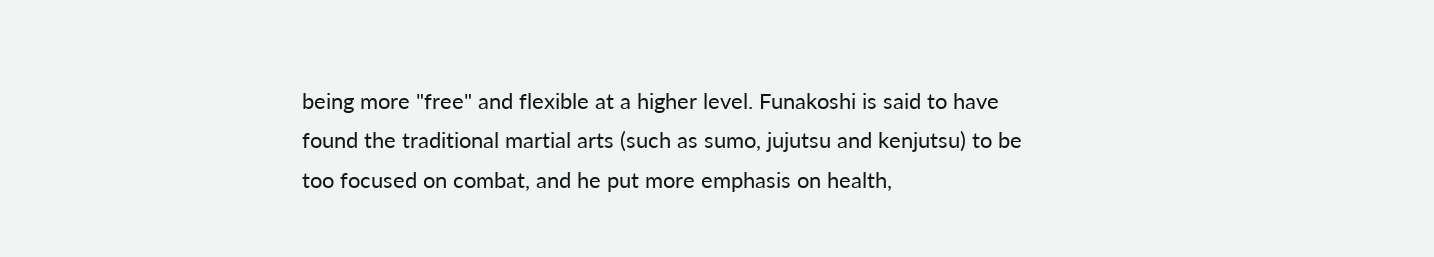being more "free" and flexible at a higher level. Funakoshi is said to have found the traditional martial arts (such as sumo, jujutsu and kenjutsu) to be too focused on combat, and he put more emphasis on health,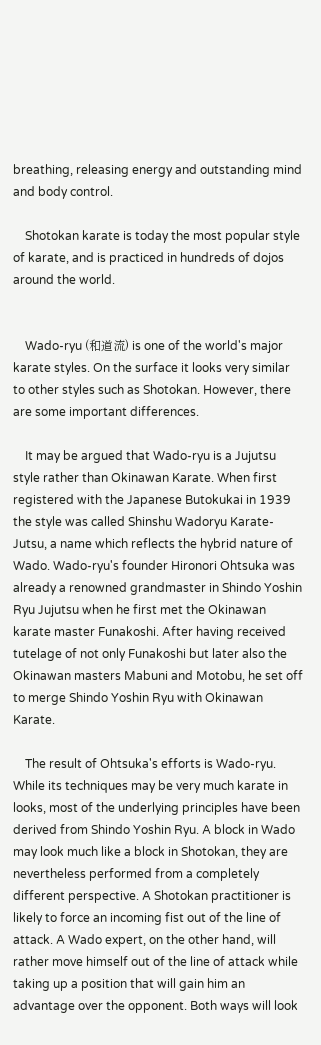breathing, releasing energy and outstanding mind and body control.

    Shotokan karate is today the most popular style of karate, and is practiced in hundreds of dojos around the world.


    Wado-ryu (和道流) is one of the world's major karate styles. On the surface it looks very similar to other styles such as Shotokan. However, there are some important differences.

    It may be argued that Wado-ryu is a Jujutsu style rather than Okinawan Karate. When first registered with the Japanese Butokukai in 1939 the style was called Shinshu Wadoryu Karate-Jutsu, a name which reflects the hybrid nature of Wado. Wado-ryu's founder Hironori Ohtsuka was already a renowned grandmaster in Shindo Yoshin Ryu Jujutsu when he first met the Okinawan karate master Funakoshi. After having received tutelage of not only Funakoshi but later also the Okinawan masters Mabuni and Motobu, he set off to merge Shindo Yoshin Ryu with Okinawan Karate.

    The result of Ohtsuka's efforts is Wado-ryu. While its techniques may be very much karate in looks, most of the underlying principles have been derived from Shindo Yoshin Ryu. A block in Wado may look much like a block in Shotokan, they are nevertheless performed from a completely different perspective. A Shotokan practitioner is likely to force an incoming fist out of the line of attack. A Wado expert, on the other hand, will rather move himself out of the line of attack while taking up a position that will gain him an advantage over the opponent. Both ways will look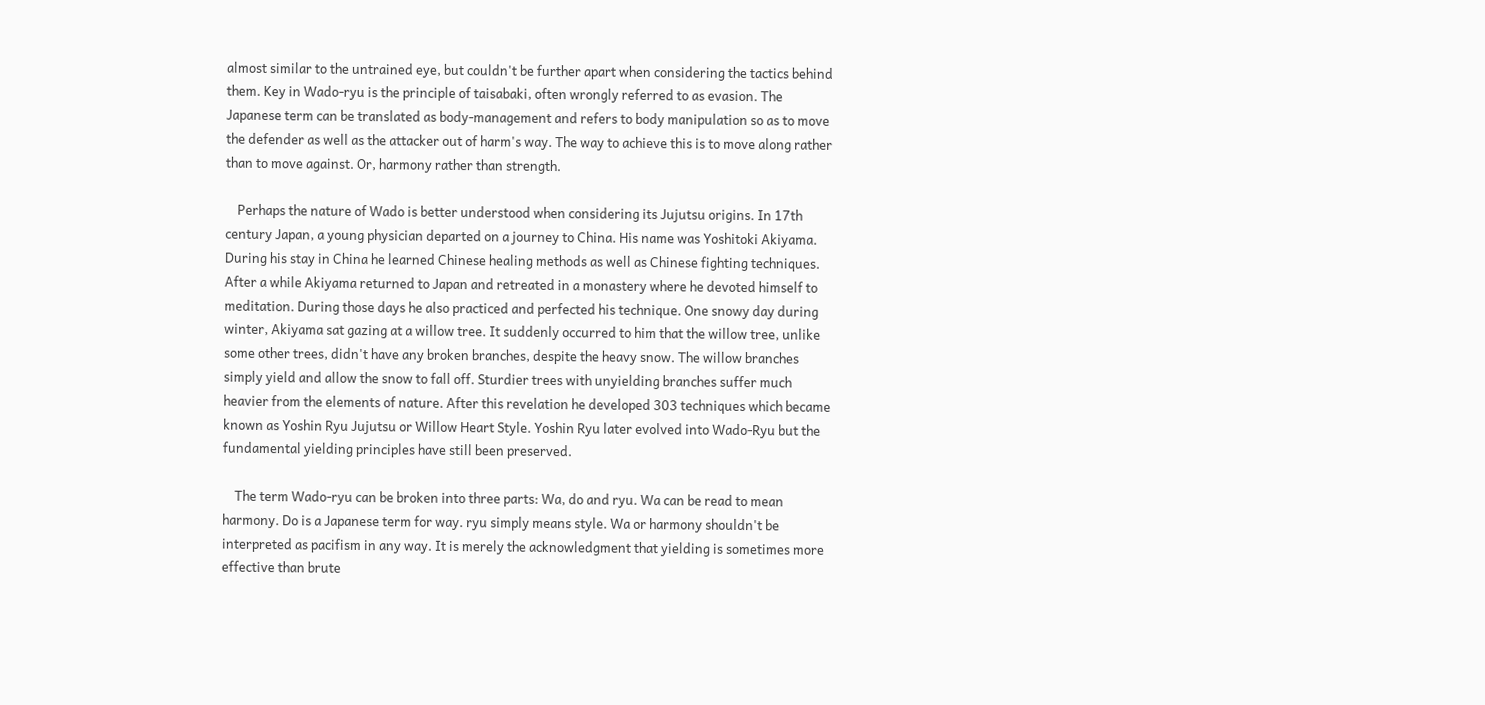almost similar to the untrained eye, but couldn't be further apart when considering the tactics behind them. Key in Wado-ryu is the principle of taisabaki, often wrongly referred to as evasion. The Japanese term can be translated as body-management and refers to body manipulation so as to move the defender as well as the attacker out of harm's way. The way to achieve this is to move along rather than to move against. Or, harmony rather than strength.

    Perhaps the nature of Wado is better understood when considering its Jujutsu origins. In 17th century Japan, a young physician departed on a journey to China. His name was Yoshitoki Akiyama. During his stay in China he learned Chinese healing methods as well as Chinese fighting techniques. After a while Akiyama returned to Japan and retreated in a monastery where he devoted himself to meditation. During those days he also practiced and perfected his technique. One snowy day during winter, Akiyama sat gazing at a willow tree. It suddenly occurred to him that the willow tree, unlike some other trees, didn't have any broken branches, despite the heavy snow. The willow branches simply yield and allow the snow to fall off. Sturdier trees with unyielding branches suffer much heavier from the elements of nature. After this revelation he developed 303 techniques which became known as Yoshin Ryu Jujutsu or Willow Heart Style. Yoshin Ryu later evolved into Wado-Ryu but the fundamental yielding principles have still been preserved.

    The term Wado-ryu can be broken into three parts: Wa, do and ryu. Wa can be read to mean harmony. Do is a Japanese term for way. ryu simply means style. Wa or harmony shouldn't be interpreted as pacifism in any way. It is merely the acknowledgment that yielding is sometimes more effective than brute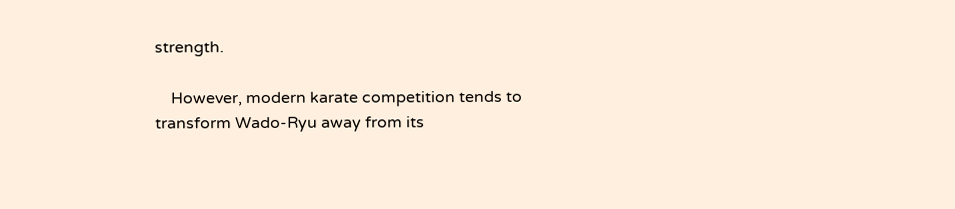strength.

    However, modern karate competition tends to transform Wado-Ryu away from its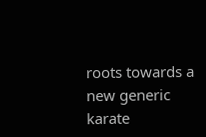roots towards a new generic karate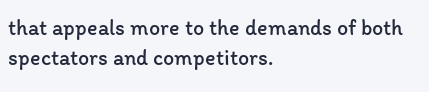that appeals more to the demands of both spectators and competitors.